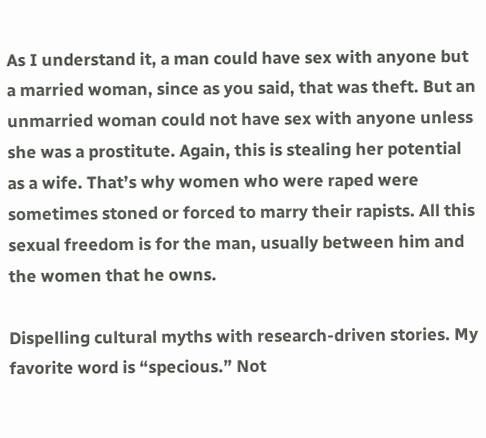As I understand it, a man could have sex with anyone but a married woman, since as you said, that was theft. But an unmarried woman could not have sex with anyone unless she was a prostitute. Again, this is stealing her potential as a wife. That’s why women who were raped were sometimes stoned or forced to marry their rapists. All this sexual freedom is for the man, usually between him and the women that he owns.

Dispelling cultural myths with research-driven stories. My favorite word is “specious.” Not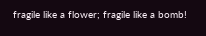fragile like a flower; fragile like a bomb!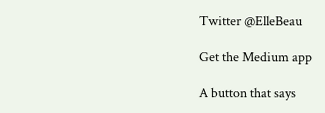Twitter @ElleBeau

Get the Medium app

A button that says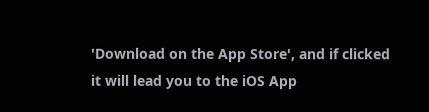'Download on the App Store', and if clicked it will lead you to the iOS App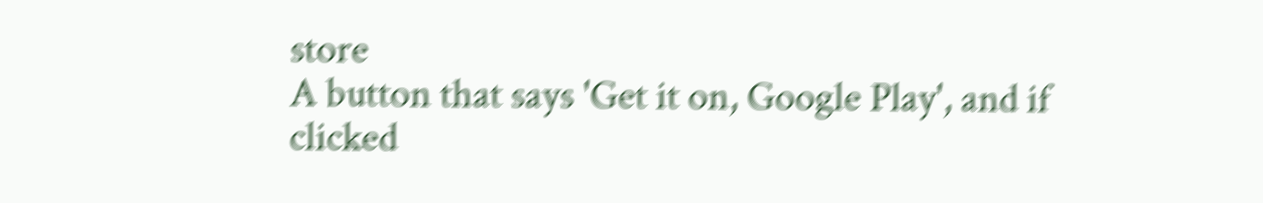store
A button that says 'Get it on, Google Play', and if clicked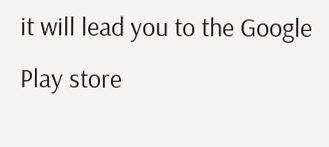it will lead you to the Google Play store